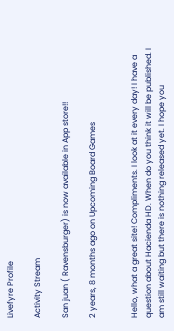Livefyre Profile

Activity Stream

San juan ( Ravensburger) is now available in App store!!

2 years, 8 months ago on Upcoming Board Games


Hello, what a great site! Compliments. I look at it every day! I have a question about Hacienda HD. When do you think it will be published. I am still waiting but there is nothing released yet. I hope you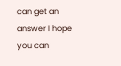can get an answer I hope you can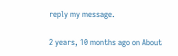reply my message.

2 years, 10 months ago on About